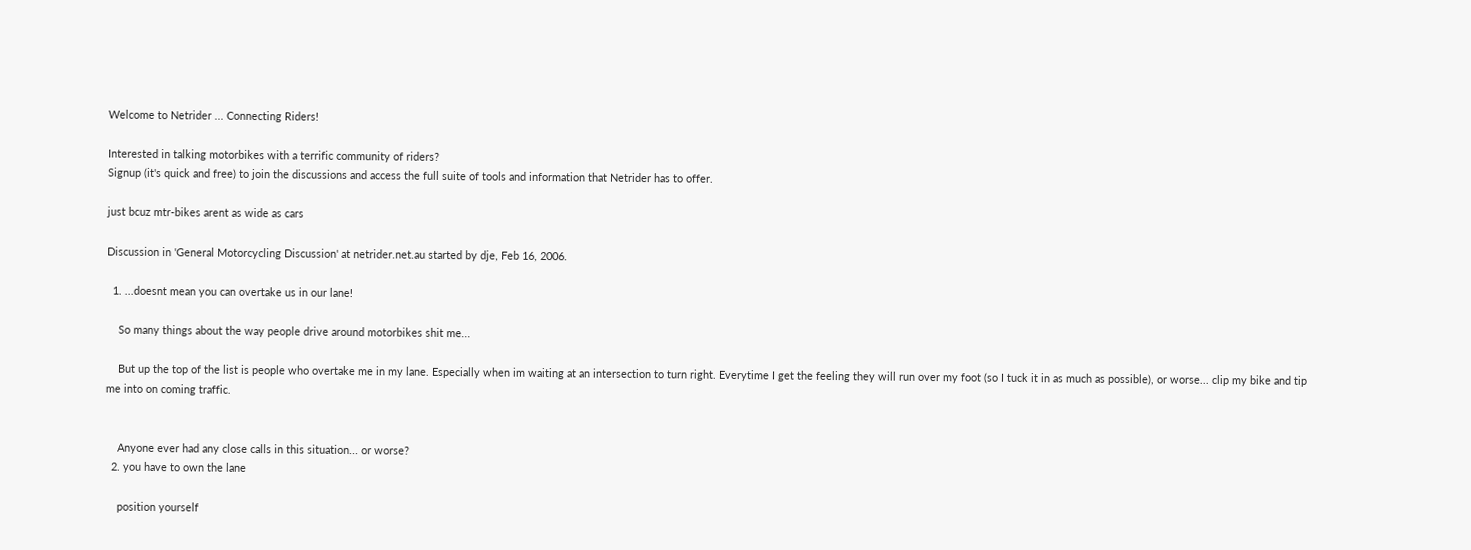Welcome to Netrider ... Connecting Riders!

Interested in talking motorbikes with a terrific community of riders?
Signup (it's quick and free) to join the discussions and access the full suite of tools and information that Netrider has to offer.

just bcuz mtr-bikes arent as wide as cars

Discussion in 'General Motorcycling Discussion' at netrider.net.au started by dje, Feb 16, 2006.

  1. ...doesnt mean you can overtake us in our lane!

    So many things about the way people drive around motorbikes shit me...

    But up the top of the list is people who overtake me in my lane. Especially when im waiting at an intersection to turn right. Everytime I get the feeling they will run over my foot (so I tuck it in as much as possible), or worse... clip my bike and tip me into on coming traffic.


    Anyone ever had any close calls in this situation... or worse?
  2. you have to own the lane

    position yourself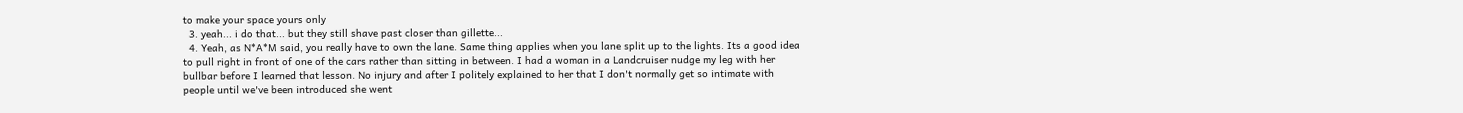to make your space yours only
  3. yeah... i do that... but they still shave past closer than gillette...
  4. Yeah, as N*A*M said, you really have to own the lane. Same thing applies when you lane split up to the lights. Its a good idea to pull right in front of one of the cars rather than sitting in between. I had a woman in a Landcruiser nudge my leg with her bullbar before I learned that lesson. No injury and after I politely explained to her that I don't normally get so intimate with people until we've been introduced she went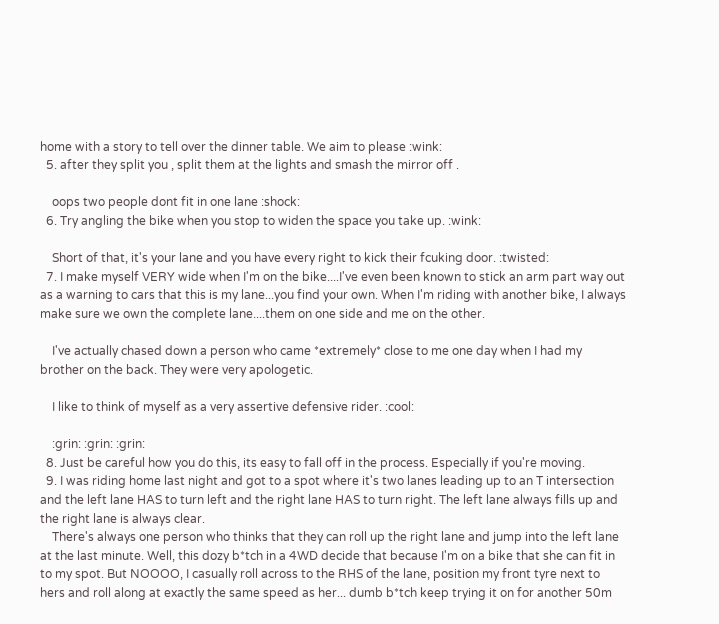home with a story to tell over the dinner table. We aim to please :wink:
  5. after they split you , split them at the lights and smash the mirror off .

    oops two people dont fit in one lane :shock:
  6. Try angling the bike when you stop to widen the space you take up. :wink:

    Short of that, it's your lane and you have every right to kick their fcuking door. :twisted:
  7. I make myself VERY wide when I'm on the bike....I've even been known to stick an arm part way out as a warning to cars that this is my lane...you find your own. When I'm riding with another bike, I always make sure we own the complete lane....them on one side and me on the other.

    I've actually chased down a person who came *extremely* close to me one day when I had my brother on the back. They were very apologetic.

    I like to think of myself as a very assertive defensive rider. :cool:

    :grin: :grin: :grin:
  8. Just be careful how you do this, its easy to fall off in the process. Especially if you're moving.
  9. I was riding home last night and got to a spot where it's two lanes leading up to an T intersection and the left lane HAS to turn left and the right lane HAS to turn right. The left lane always fills up and the right lane is always clear.
    There's always one person who thinks that they can roll up the right lane and jump into the left lane at the last minute. Well, this dozy b*tch in a 4WD decide that because I'm on a bike that she can fit in to my spot. But NOOOO, I casually roll across to the RHS of the lane, position my front tyre next to hers and roll along at exactly the same speed as her... dumb b*tch keep trying it on for another 50m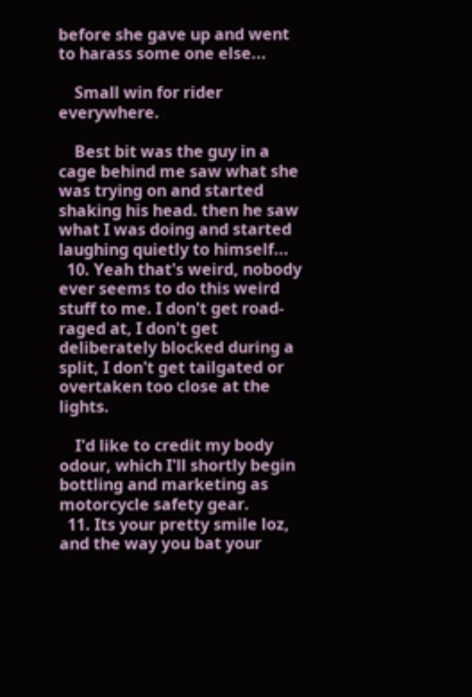before she gave up and went to harass some one else...

    Small win for rider everywhere.

    Best bit was the guy in a cage behind me saw what she was trying on and started shaking his head. then he saw what I was doing and started laughing quietly to himself...
  10. Yeah that's weird, nobody ever seems to do this weird stuff to me. I don't get road-raged at, I don't get deliberately blocked during a split, I don't get tailgated or overtaken too close at the lights.

    I'd like to credit my body odour, which I'll shortly begin bottling and marketing as motorcycle safety gear.
  11. Its your pretty smile loz, and the way you bat your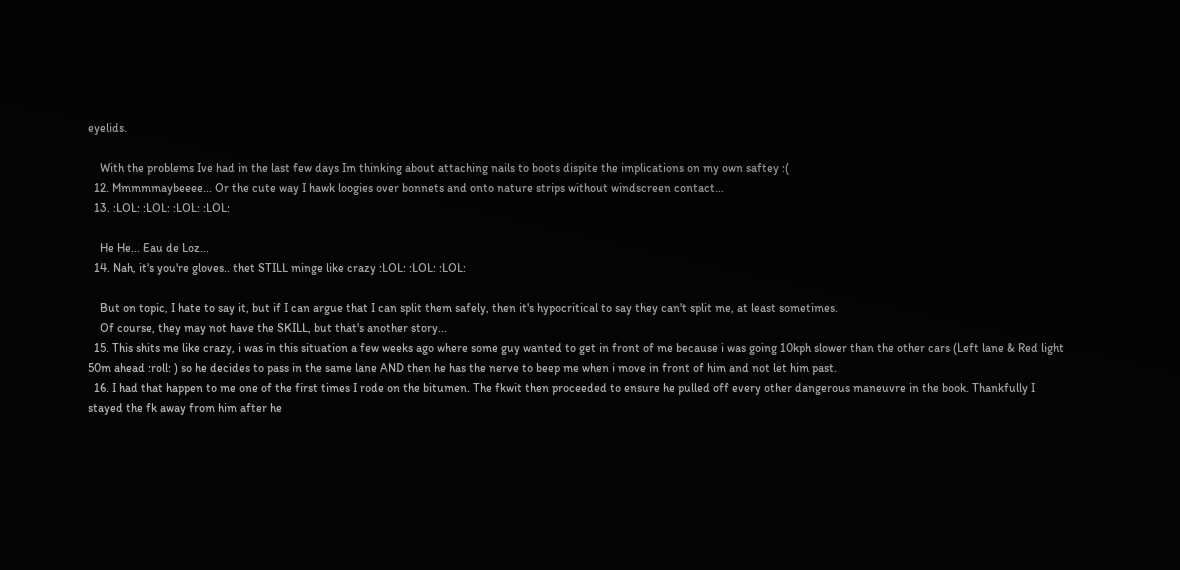eyelids.

    With the problems Ive had in the last few days Im thinking about attaching nails to boots dispite the implications on my own saftey :(
  12. Mmmmmaybeeee... Or the cute way I hawk loogies over bonnets and onto nature strips without windscreen contact...
  13. :LOL: :LOL: :LOL: :LOL:

    He He... Eau de Loz...
  14. Nah, it's you're gloves.. thet STILL minge like crazy :LOL: :LOL: :LOL:

    But on topic, I hate to say it, but if I can argue that I can split them safely, then it's hypocritical to say they can't split me, at least sometimes.
    Of course, they may not have the SKILL, but that's another story...
  15. This shits me like crazy, i was in this situation a few weeks ago where some guy wanted to get in front of me because i was going 10kph slower than the other cars (Left lane & Red light 50m ahead :roll: ) so he decides to pass in the same lane AND then he has the nerve to beep me when i move in front of him and not let him past.
  16. I had that happen to me one of the first times I rode on the bitumen. The fkwit then proceeded to ensure he pulled off every other dangerous maneuvre in the book. Thankfully I stayed the fk away from him after he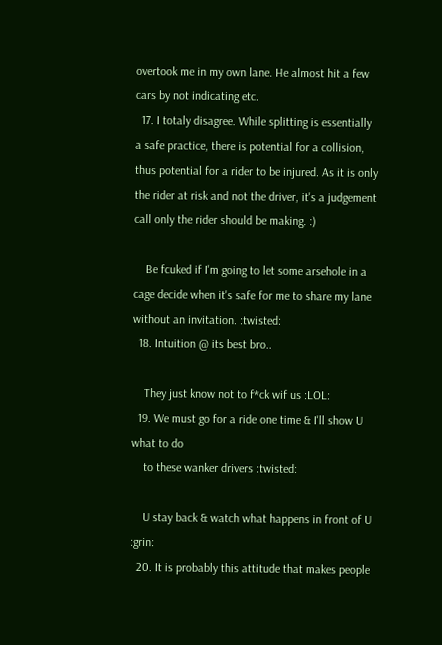overtook me in my own lane. He almost hit a few cars by not indicating etc.
  17. I totaly disagree. While splitting is essentially a safe practice, there is potential for a collision, thus potential for a rider to be injured. As it is only the rider at risk and not the driver, it's a judgement call only the rider should be making. :)

    Be fcuked if I'm going to let some arsehole in a cage decide when it's safe for me to share my lane without an invitation. :twisted:
  18. Intuition @ its best bro..

    They just know not to f*ck wif us :LOL:
  19. We must go for a ride one time & I'll show U what to do
    to these wanker drivers :twisted:

    U stay back & watch what happens in front of U :grin:
  20. It is probably this attitude that makes people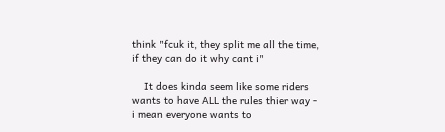think "fcuk it, they split me all the time, if they can do it why cant i"

    It does kinda seem like some riders wants to have ALL the rules thier way - i mean everyone wants to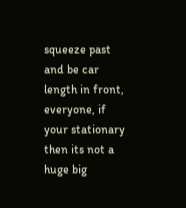squeeze past and be car length in front, everyone, if your stationary then its not a huge big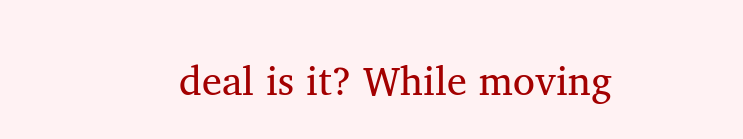deal is it? While moving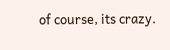of course, its crazy.